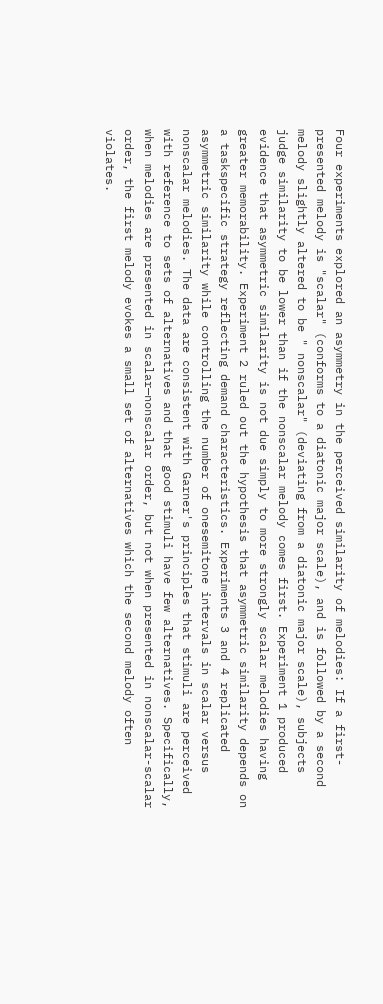Four experiments explored an asymmetry in the perceived similarity of melodies: If a first-presented melody is "scalar" (conforms to a diatonic major scale), and is followed by a second melody slightly altered to be " nonscalar" (deviating from a diatonic major scale), subjects judge similarity to be lower than if the nonscalar melody comes first. Experiment 1 produced evidence that asymmetric similarity is not due simply to more strongly scalar melodies having greater memorability. Experiment 2 ruled out the hypothesis that asymmetric similarity depends on a taskspecific strategy reflecting demand characteristics. Experiments 3 and 4 replicated asymmetric similarity while controlling the number of onesemitone intervals in scalar versus nonscalar melodies. The data are consistent with Garner's principles that stimuli are perceived with reference to sets of alternatives and that good stimuli have few alternatives. Specifically, when melodies are presented in scalar—nonscalar order, but not when presented in nonscalar-scalar order, the first melody evokes a small set of alternatives which the second melody often violates.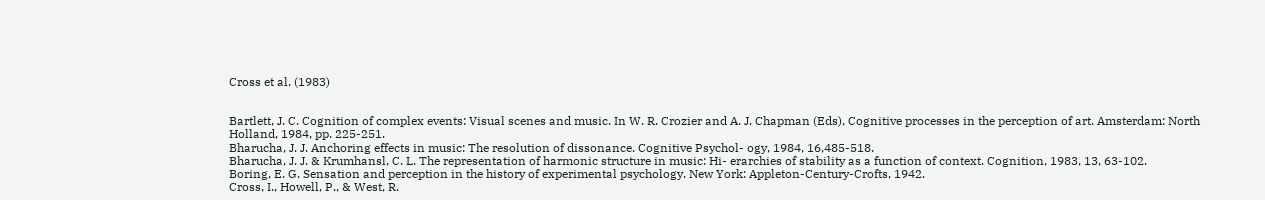Cross et al. (1983)


Bartlett, J. C. Cognition of complex events: Visual scenes and music. In W. R. Crozier and A. J. Chapman (Eds), Cognitive processes in the perception of art. Amsterdam: North Holland, 1984, pp. 225-251.
Bharucha, J. J. Anchoring effects in music: The resolution of dissonance. Cognitive Psychol- ogy, 1984, 16,485-518.
Bharucha, J. J. & Krumhansl, C. L. The representation of harmonic structure in music: Hi- erarchies of stability as a function of context. Cognition, 1983, 13, 63-102.
Boring, E. G. Sensation and perception in the history of experimental psychology. New York: Appleton-Century-Crofts, 1942.
Cross, I., Howell, P., & West, R.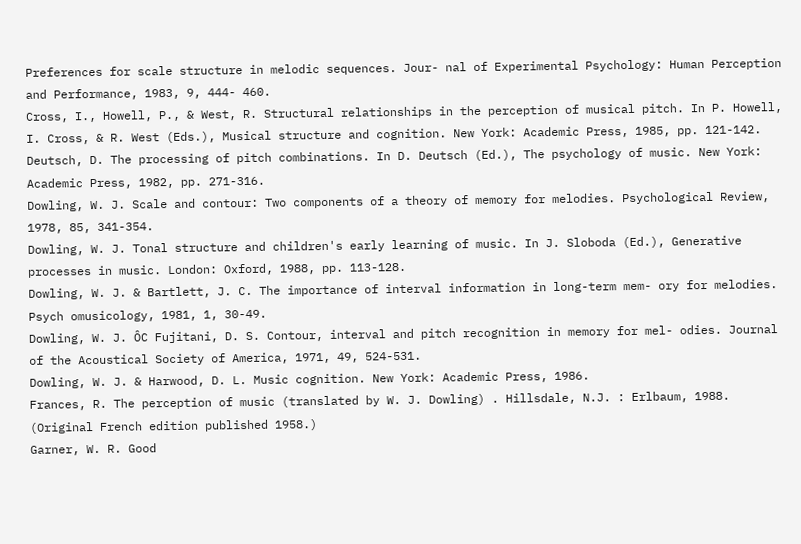Preferences for scale structure in melodic sequences. Jour- nal of Experimental Psychology: Human Perception and Performance, 1983, 9, 444- 460.
Cross, I., Howell, P., & West, R. Structural relationships in the perception of musical pitch. In P. Howell, I. Cross, & R. West (Eds.), Musical structure and cognition. New York: Academic Press, 1985, pp. 121-142.
Deutsch, D. The processing of pitch combinations. In D. Deutsch (Ed.), The psychology of music. New York: Academic Press, 1982, pp. 271-316.
Dowling, W. J. Scale and contour: Two components of a theory of memory for melodies. Psychological Review, 1978, 85, 341-354.
Dowling, W. J. Tonal structure and children's early learning of music. In J. Sloboda (Ed.), Generative processes in music. London: Oxford, 1988, pp. 113-128.
Dowling, W. J. & Bartlett, J. C. The importance of interval information in long-term mem- ory for melodies. Psych omusicology, 1981, 1, 30-49.
Dowling, W. J. ÔC Fujitani, D. S. Contour, interval and pitch recognition in memory for mel- odies. Journal of the Acoustical Society of America, 1971, 49, 524-531.
Dowling, W. J. & Harwood, D. L. Music cognition. New York: Academic Press, 1986.
Frances, R. The perception of music (translated by W. J. Dowling) . Hillsdale, N.J. : Erlbaum, 1988. (Original French edition published 1958.)
Garner, W. R. Good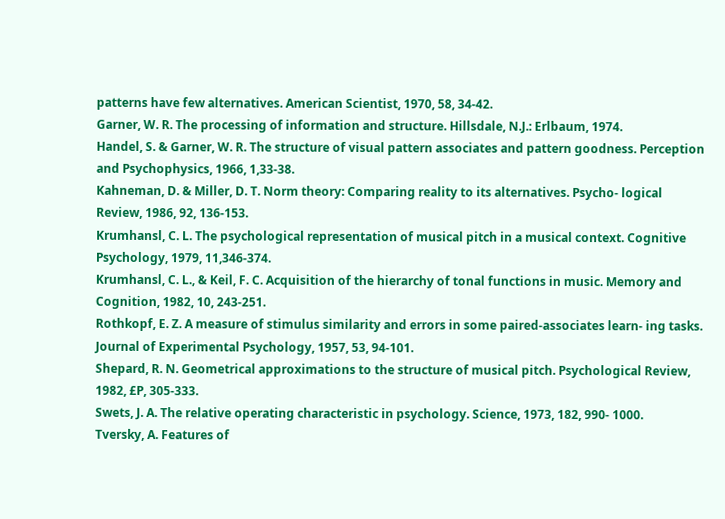patterns have few alternatives. American Scientist, 1970, 58, 34-42.
Garner, W. R. The processing of information and structure. Hillsdale, N.J.: Erlbaum, 1974.
Handel, S. & Garner, W. R. The structure of visual pattern associates and pattern goodness. Perception and Psychophysics, 1966, 1,33-38.
Kahneman, D. & Miller, D. T. Norm theory: Comparing reality to its alternatives. Psycho- logical Review, 1986, 92, 136-153.
Krumhansl, C. L. The psychological representation of musical pitch in a musical context. Cognitive Psychology, 1979, 11,346-374.
Krumhansl, C. L., & Keil, F. C. Acquisition of the hierarchy of tonal functions in music. Memory and Cognition, 1982, 10, 243-251.
Rothkopf, E. Z. A measure of stimulus similarity and errors in some paired-associates learn- ing tasks. Journal of Experimental Psychology, 1957, 53, 94-101.
Shepard, R. N. Geometrical approximations to the structure of musical pitch. Psychological Review, 1982, £P, 305-333.
Swets, J. A. The relative operating characteristic in psychology. Science, 1973, 182, 990- 1000.
Tversky, A. Features of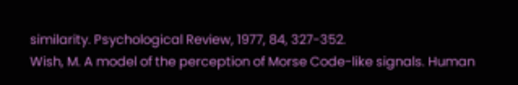similarity. Psychological Review, 1977, 84, 327-352.
Wish, M. A model of the perception of Morse Code-like signals. Human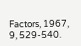Factors, 1967, 9, 529-540.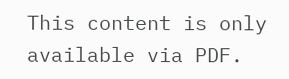This content is only available via PDF.